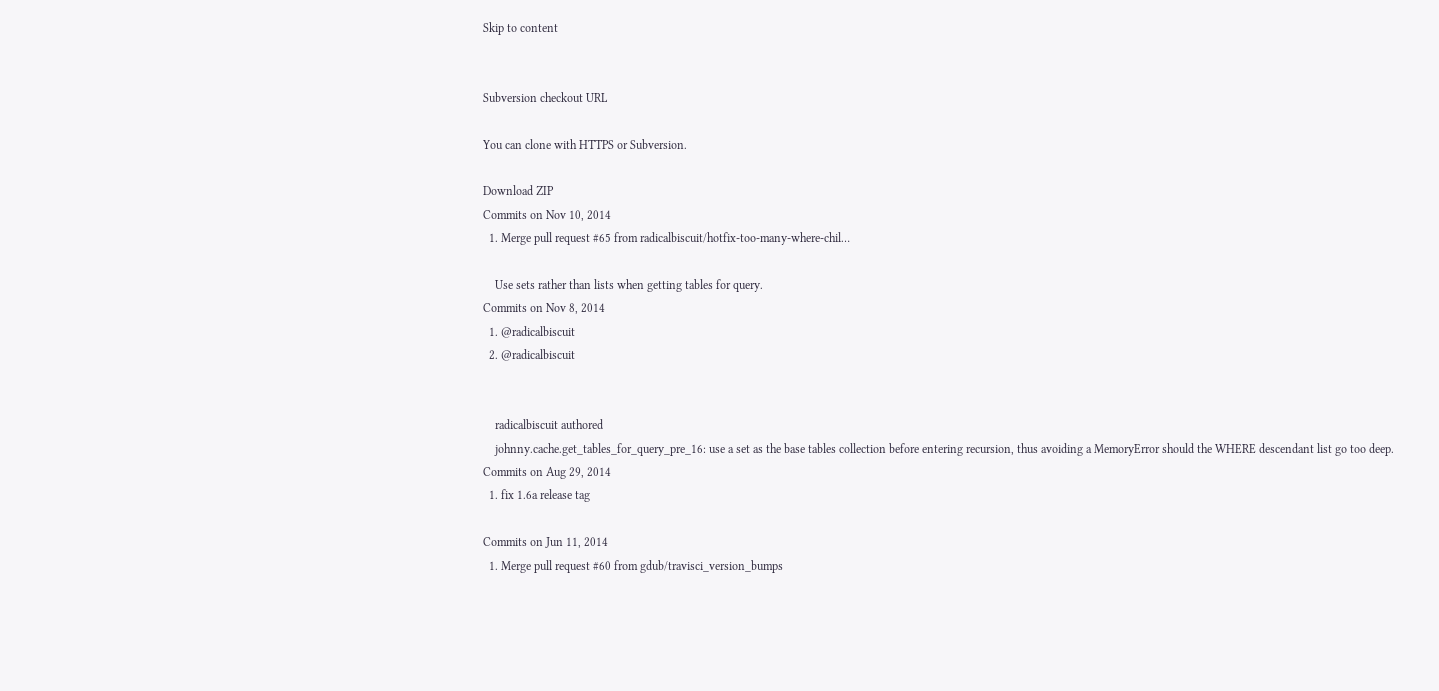Skip to content


Subversion checkout URL

You can clone with HTTPS or Subversion.

Download ZIP
Commits on Nov 10, 2014
  1. Merge pull request #65 from radicalbiscuit/hotfix-too-many-where-chil…

    Use sets rather than lists when getting tables for query.
Commits on Nov 8, 2014
  1. @radicalbiscuit
  2. @radicalbiscuit


    radicalbiscuit authored
    johnny.cache.get_tables_for_query_pre_16: use a set as the base tables collection before entering recursion, thus avoiding a MemoryError should the WHERE descendant list go too deep.
Commits on Aug 29, 2014
  1. fix 1.6a release tag

Commits on Jun 11, 2014
  1. Merge pull request #60 from gdub/travisci_version_bumps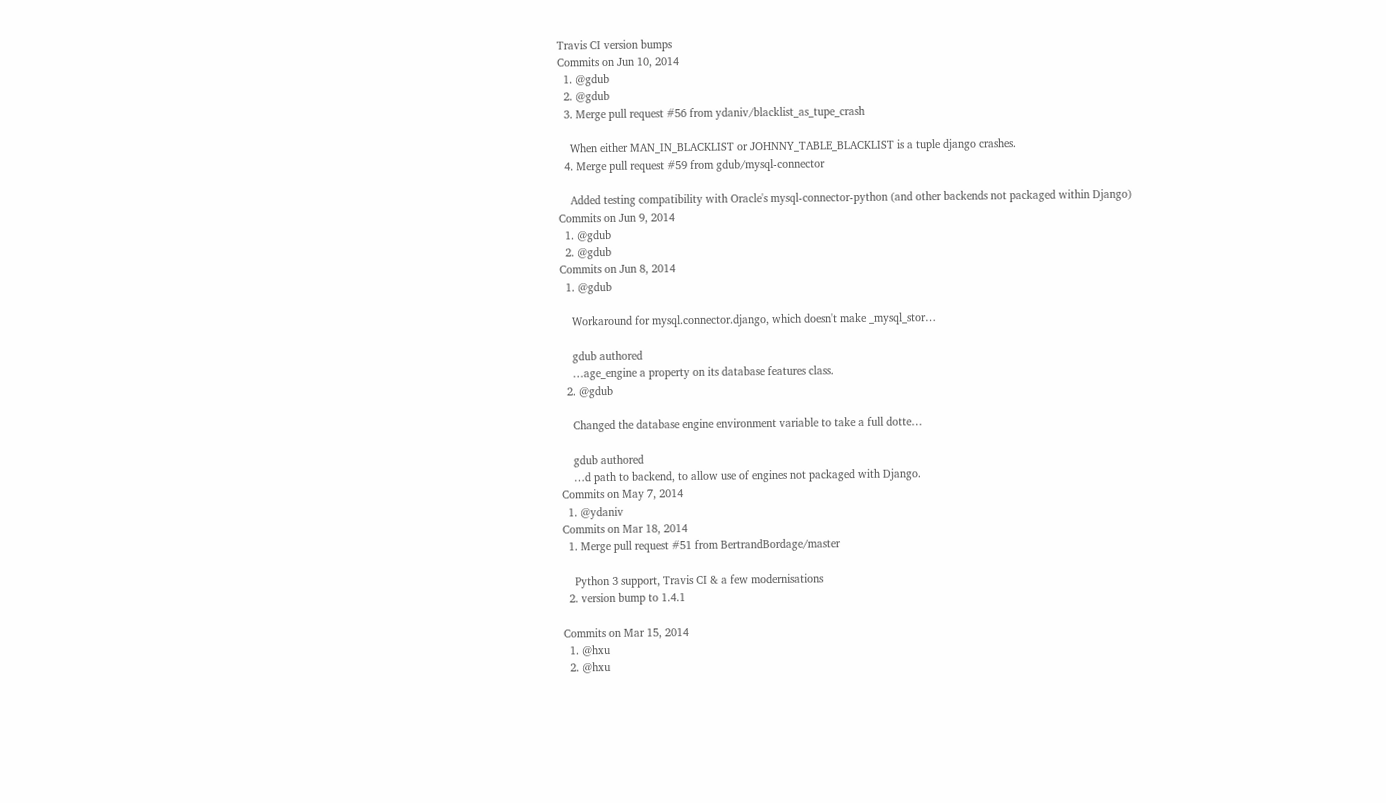Travis CI version bumps
Commits on Jun 10, 2014
  1. @gdub
  2. @gdub
  3. Merge pull request #56 from ydaniv/blacklist_as_tupe_crash

    When either MAN_IN_BLACKLIST or JOHNNY_TABLE_BLACKLIST is a tuple django crashes.
  4. Merge pull request #59 from gdub/mysql-connector

    Added testing compatibility with Oracle's mysql-connector-python (and other backends not packaged within Django)
Commits on Jun 9, 2014
  1. @gdub
  2. @gdub
Commits on Jun 8, 2014
  1. @gdub

    Workaround for mysql.connector.django, which doesn't make _mysql_stor…

    gdub authored
    …age_engine a property on its database features class.
  2. @gdub

    Changed the database engine environment variable to take a full dotte…

    gdub authored
    …d path to backend, to allow use of engines not packaged with Django.
Commits on May 7, 2014
  1. @ydaniv
Commits on Mar 18, 2014
  1. Merge pull request #51 from BertrandBordage/master

    Python 3 support, Travis CI & a few modernisations
  2. version bump to 1.4.1

Commits on Mar 15, 2014
  1. @hxu
  2. @hxu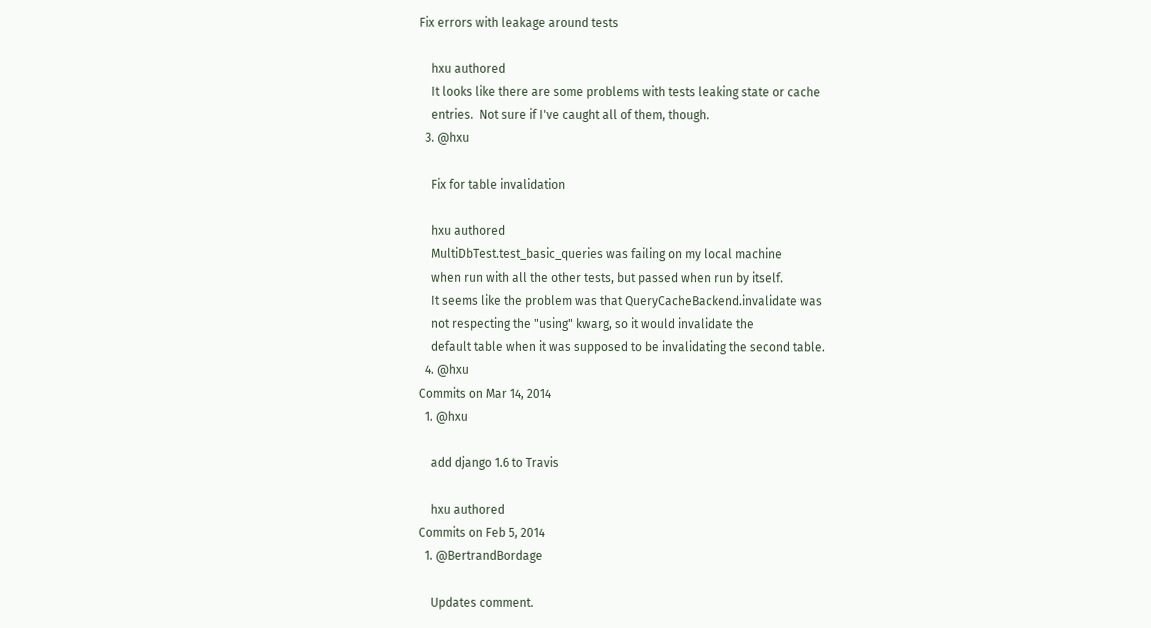Fix errors with leakage around tests

    hxu authored
    It looks like there are some problems with tests leaking state or cache
    entries.  Not sure if I've caught all of them, though.
  3. @hxu

    Fix for table invalidation

    hxu authored
    MultiDbTest.test_basic_queries was failing on my local machine
    when run with all the other tests, but passed when run by itself.
    It seems like the problem was that QueryCacheBackend.invalidate was
    not respecting the "using" kwarg, so it would invalidate the
    default table when it was supposed to be invalidating the second table.
  4. @hxu
Commits on Mar 14, 2014
  1. @hxu

    add django 1.6 to Travis

    hxu authored
Commits on Feb 5, 2014
  1. @BertrandBordage

    Updates comment.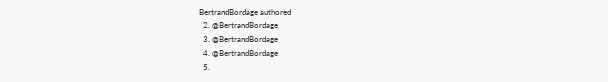BertrandBordage authored
  2. @BertrandBordage
  3. @BertrandBordage
  4. @BertrandBordage
  5.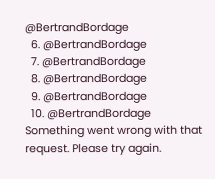@BertrandBordage
  6. @BertrandBordage
  7. @BertrandBordage
  8. @BertrandBordage
  9. @BertrandBordage
  10. @BertrandBordage
Something went wrong with that request. Please try again.